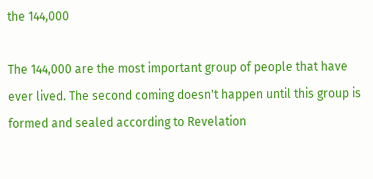the 144,000

The 144,000 are the most important group of people that have ever lived. The second coming doesn't happen until this group is formed and sealed according to Revelation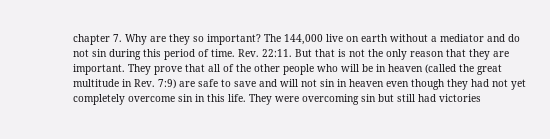chapter 7. Why are they so important? The 144,000 live on earth without a mediator and do not sin during this period of time. Rev. 22:11. But that is not the only reason that they are important. They prove that all of the other people who will be in heaven (called the great multitude in Rev. 7:9) are safe to save and will not sin in heaven even though they had not yet completely overcome sin in this life. They were overcoming sin but still had victories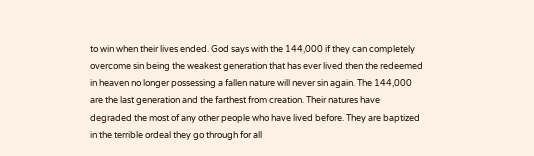to win when their lives ended. God says with the 144,000 if they can completely overcome sin being the weakest generation that has ever lived then the redeemed in heaven no longer possessing a fallen nature will never sin again. The 144,000 are the last generation and the farthest from creation. Their natures have degraded the most of any other people who have lived before. They are baptized in the terrible ordeal they go through for all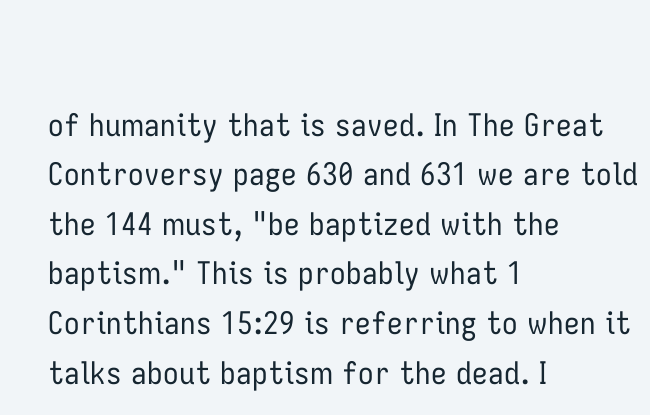of humanity that is saved. In The Great Controversy page 630 and 631 we are told the 144 must, "be baptized with the baptism." This is probably what 1 Corinthians 15:29 is referring to when it talks about baptism for the dead. I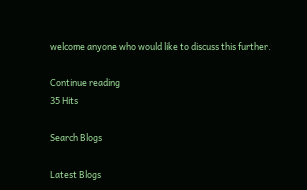welcome anyone who would like to discuss this further.

Continue reading
35 Hits

Search Blogs

Latest Blogs